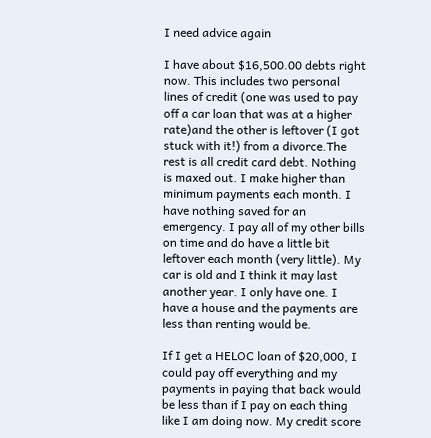I need advice again

I have about $16,500.00 debts right now. This includes two personal lines of credit (one was used to pay off a car loan that was at a higher rate)and the other is leftover (I got stuck with it!) from a divorce.The rest is all credit card debt. Nothing is maxed out. I make higher than minimum payments each month. I have nothing saved for an emergency. I pay all of my other bills on time and do have a little bit leftover each month (very little). My car is old and I think it may last another year. I only have one. I have a house and the payments are less than renting would be.

If I get a HELOC loan of $20,000, I could pay off everything and my payments in paying that back would be less than if I pay on each thing like I am doing now. My credit score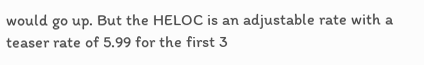would go up. But the HELOC is an adjustable rate with a teaser rate of 5.99 for the first 3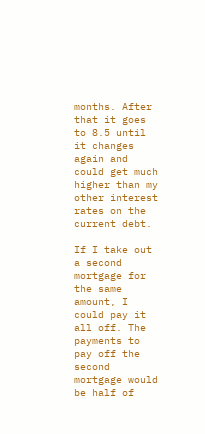months. After that it goes to 8.5 until it changes again and could get much higher than my other interest rates on the current debt.

If I take out a second mortgage for the same amount, I could pay it all off. The payments to pay off the second mortgage would be half of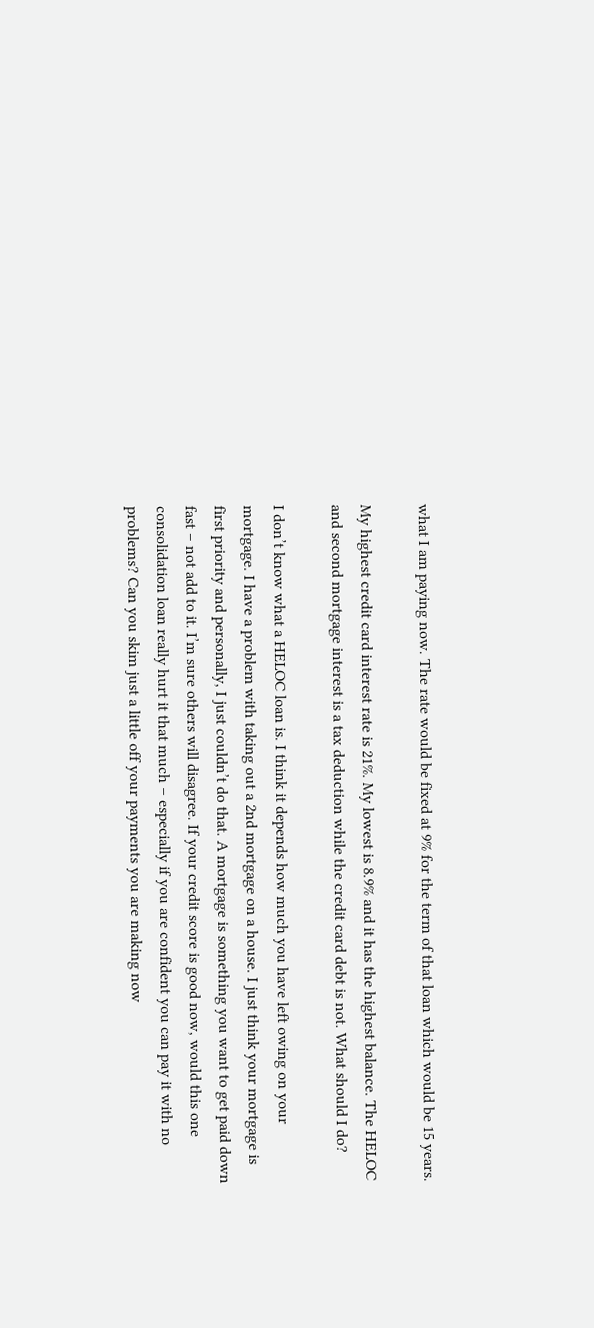what I am paying now. The rate would be fixed at 9% for the term of that loan which would be 15 years.

My highest credit card interest rate is 21%. My lowest is 8.9% and it has the highest balance. The HELOC and second mortgage interest is a tax deduction while the credit card debt is not. What should I do?

I don’t know what a HELOC loan is. I think it depends how much you have left owing on your mortgage. I have a problem with taking out a 2nd mortgage on a house. I just think your mortgage is first priority and personally, I just couldn’t do that. A mortgage is something you want to get paid down fast – not add to it. I’m sure others will disagree. If your credit score is good now, would this one consolidation loan really hurt it that much – especially if you are confident you can pay it with no problems? Can you skim just a little off your payments you are making now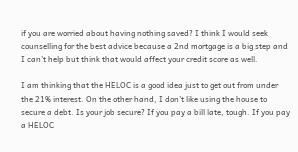if you are worried about having nothing saved? I think I would seek counselling for the best advice because a 2nd mortgage is a big step and I can’t help but think that would affect your credit score as well.

I am thinking that the HELOC is a good idea just to get out from under the 21% interest. On the other hand, I don’t like using the house to secure a debt. Is your job secure? If you pay a bill late, tough. If you pay a HELOC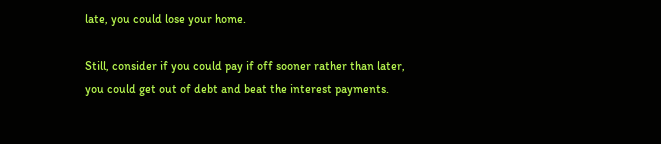late, you could lose your home.

Still, consider if you could pay if off sooner rather than later, you could get out of debt and beat the interest payments.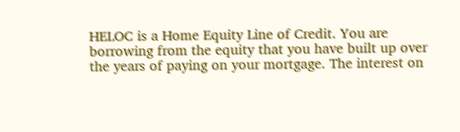HELOC is a Home Equity Line of Credit. You are borrowing from the equity that you have built up over the years of paying on your mortgage. The interest on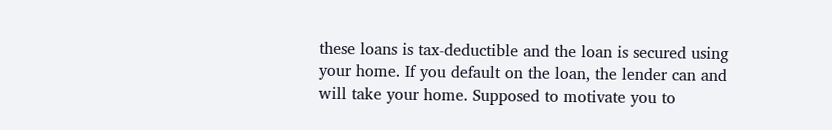these loans is tax-deductible and the loan is secured using your home. If you default on the loan, the lender can and will take your home. Supposed to motivate you to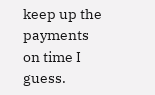keep up the payments on time I guess.